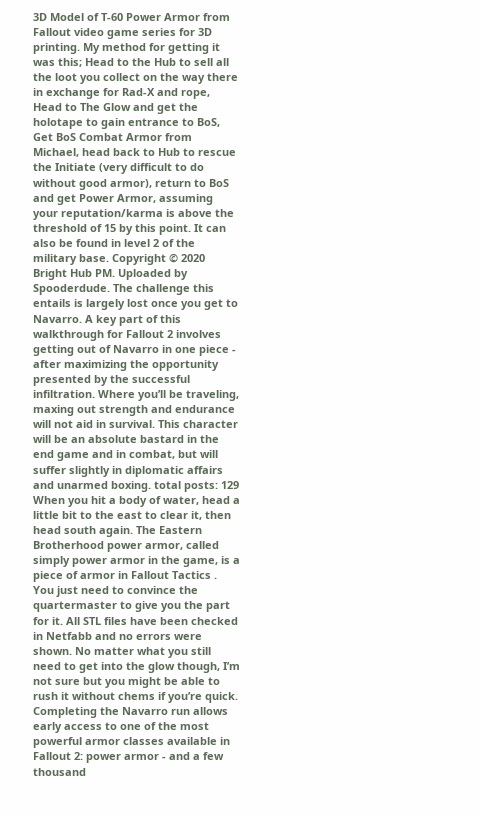3D Model of T-60 Power Armor from Fallout video game series for 3D printing. My method for getting it was this; Head to the Hub to sell all the loot you collect on the way there in exchange for Rad-X and rope, Head to The Glow and get the holotape to gain entrance to BoS, Get BoS Combat Armor from Michael, head back to Hub to rescue the Initiate (very difficult to do without good armor), return to BoS and get Power Armor, assuming your reputation/karma is above the threshold of 15 by this point. It can also be found in level 2 of the military base. Copyright © 2020 Bright Hub PM. Uploaded by Spooderdude. The challenge this entails is largely lost once you get to Navarro. A key part of this walkthrough for Fallout 2 involves getting out of Navarro in one piece - after maximizing the opportunity presented by the successful infiltration. Where you’ll be traveling, maxing out strength and endurance will not aid in survival. This character will be an absolute bastard in the end game and in combat, but will suffer slightly in diplomatic affairs and unarmed boxing. total posts: 129 When you hit a body of water, head a little bit to the east to clear it, then head south again. The Eastern Brotherhood power armor, called simply power armor in the game, is a piece of armor in Fallout Tactics . You just need to convince the quartermaster to give you the part for it. All STL files have been checked in Netfabb and no errors were shown. No matter what you still need to get into the glow though, I’m not sure but you might be able to rush it without chems if you’re quick. Completing the Navarro run allows early access to one of the most powerful armor classes available in Fallout 2: power armor - and a few thousand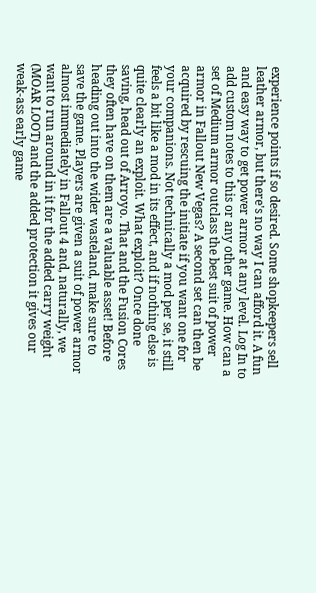experience points if so desired. Some shopkeepers sell leather armor, but there's no way I can afford it. A fun and easy way to get power armor at any level. Log In to add custom notes to this or any other game. How can a set of Medium armor outclass the best suit of power armor in Fallout New Vegas? A second set can then be acquired by rescuing the initiate if you want one for your companions. Not technically a mod per se, it still feels a bit like a mod in its effect, and if nothing else is quite clearly an exploit. What exploit? Once done saving, head out of Arroyo. That and the Fusion Cores they often have on them are a valuable asset! Before heading out into the wider wasteland, make sure to save the game. Players are given a suit of power armor almost immediately in Fallout 4 and, naturally, we want to run around in it for the added carry weight (MOAR LOOT) and the added protection it gives our weak-ass early game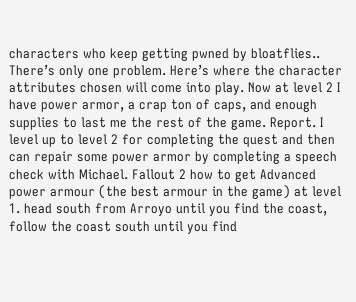characters who keep getting pwned by bloatflies.. There’s only one problem. Here’s where the character attributes chosen will come into play. Now at level 2 I have power armor, a crap ton of caps, and enough supplies to last me the rest of the game. Report. I level up to level 2 for completing the quest and then can repair some power armor by completing a speech check with Michael. Fallout 2 how to get Advanced power armour (the best armour in the game) at level 1. head south from Arroyo until you find the coast, follow the coast south until you find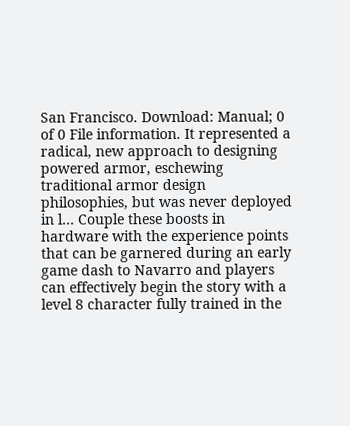San Francisco. Download: Manual; 0 of 0 File information. It represented a radical, new approach to designing powered armor, eschewing traditional armor design philosophies, but was never deployed in l… Couple these boosts in hardware with the experience points that can be garnered during an early game dash to Navarro and players can effectively begin the story with a level 8 character fully trained in the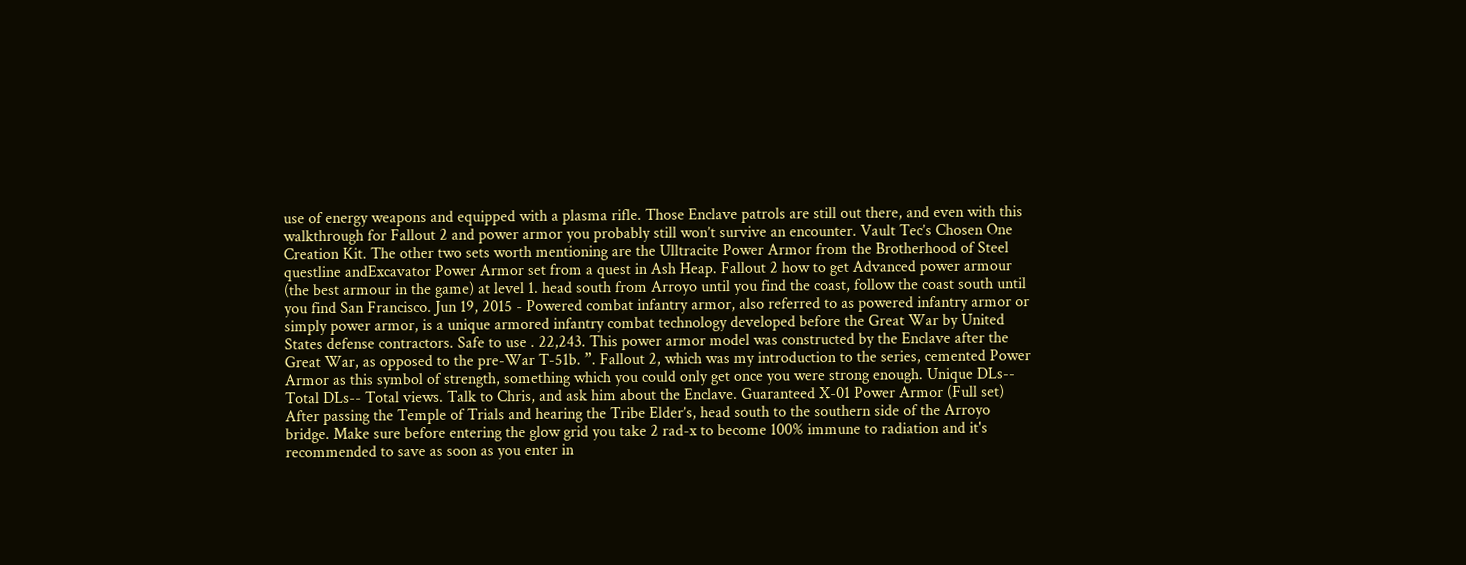use of energy weapons and equipped with a plasma rifle. Those Enclave patrols are still out there, and even with this walkthrough for Fallout 2 and power armor you probably still won’t survive an encounter. Vault Tec’s Chosen One Creation Kit. The other two sets worth mentioning are the Ulltracite Power Armor from the Brotherhood of Steel questline andExcavator Power Armor set from a quest in Ash Heap. Fallout 2 how to get Advanced power armour (the best armour in the game) at level 1. head south from Arroyo until you find the coast, follow the coast south until you find San Francisco. Jun 19, 2015 - Powered combat infantry armor, also referred to as powered infantry armor or simply power armor, is a unique armored infantry combat technology developed before the Great War by United States defense contractors. Safe to use . 22,243. This power armor model was constructed by the Enclave after the Great War, as opposed to the pre-War T-51b. ”. Fallout 2, which was my introduction to the series, cemented Power Armor as this symbol of strength, something which you could only get once you were strong enough. Unique DLs-- Total DLs-- Total views. Talk to Chris, and ask him about the Enclave. Guaranteed X-01 Power Armor (Full set) After passing the Temple of Trials and hearing the Tribe Elder’s, head south to the southern side of the Arroyo bridge. Make sure before entering the glow grid you take 2 rad-x to become 100% immune to radiation and it's recommended to save as soon as you enter in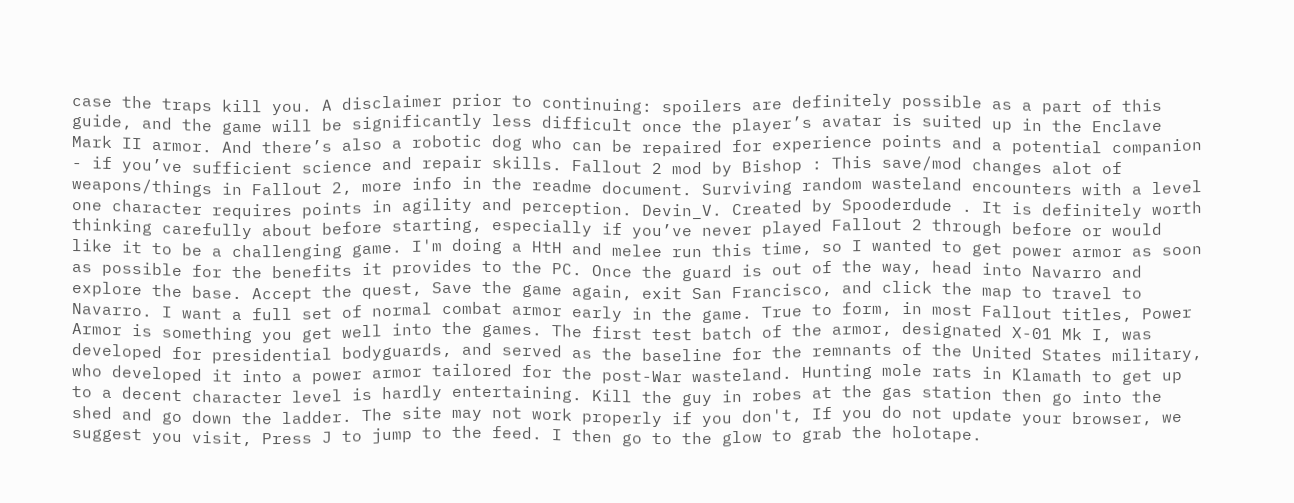case the traps kill you. A disclaimer prior to continuing: spoilers are definitely possible as a part of this guide, and the game will be significantly less difficult once the player’s avatar is suited up in the Enclave Mark II armor. And there’s also a robotic dog who can be repaired for experience points and a potential companion - if you’ve sufficient science and repair skills. Fallout 2 mod by Bishop : This save/mod changes alot of weapons/things in Fallout 2, more info in the readme document. Surviving random wasteland encounters with a level one character requires points in agility and perception. Devin_V. Created by Spooderdude . It is definitely worth thinking carefully about before starting, especially if you’ve never played Fallout 2 through before or would like it to be a challenging game. I'm doing a HtH and melee run this time, so I wanted to get power armor as soon as possible for the benefits it provides to the PC. Once the guard is out of the way, head into Navarro and explore the base. Accept the quest, Save the game again, exit San Francisco, and click the map to travel to Navarro. I want a full set of normal combat armor early in the game. True to form, in most Fallout titles, Power Armor is something you get well into the games. The first test batch of the armor, designated X-01 Mk I, was developed for presidential bodyguards, and served as the baseline for the remnants of the United States military, who developed it into a power armor tailored for the post-War wasteland. Hunting mole rats in Klamath to get up to a decent character level is hardly entertaining. Kill the guy in robes at the gas station then go into the shed and go down the ladder. The site may not work properly if you don't, If you do not update your browser, we suggest you visit, Press J to jump to the feed. I then go to the glow to grab the holotape.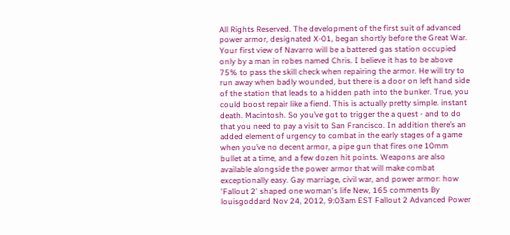All Rights Reserved. The development of the first suit of advanced power armor, designated X-01, began shortly before the Great War. Your first view of Navarro will be a battered gas station occupied only by a man in robes named Chris. I believe it has to be above 75% to pass the skill check when repairing the armor. He will try to run away when badly wounded, but there is a door on left hand side of the station that leads to a hidden path into the bunker. True, you could boost repair like a fiend. This is actually pretty simple. instant death. Macintosh. So you’ve got to trigger the a quest - and to do that you need to pay a visit to San Francisco. In addition there’s an added element of urgency to combat in the early stages of a game when you’ve no decent armor, a pipe gun that fires one 10mm bullet at a time, and a few dozen hit points. Weapons are also available alongside the power armor that will make combat exceptionally easy. Gay marriage, civil war, and power armor: how 'Fallout 2' shaped one woman's life New, 165 comments By louisgoddard Nov 24, 2012, 9:03am EST Fallout 2 Advanced Power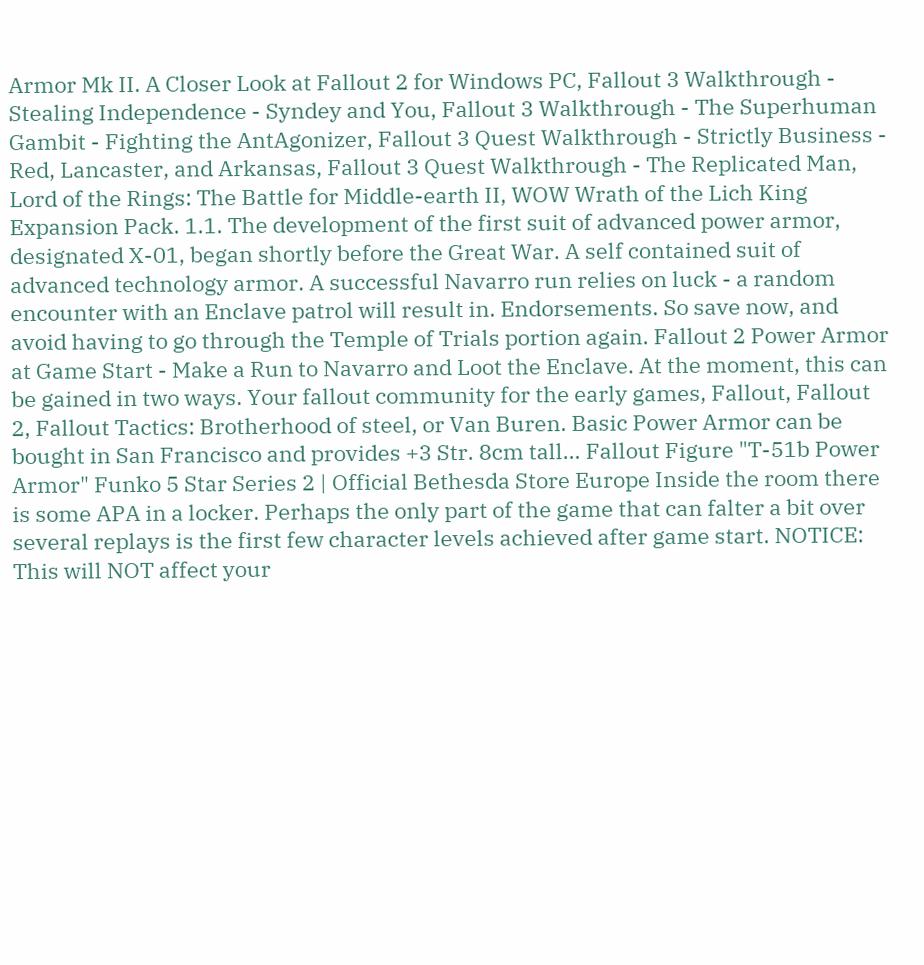Armor Mk II. A Closer Look at Fallout 2 for Windows PC, Fallout 3 Walkthrough - Stealing Independence - Syndey and You, Fallout 3 Walkthrough - The Superhuman Gambit - Fighting the AntAgonizer, Fallout 3 Quest Walkthrough - Strictly Business - Red, Lancaster, and Arkansas, Fallout 3 Quest Walkthrough - The Replicated Man, Lord of the Rings: The Battle for Middle-earth II, WOW Wrath of the Lich King Expansion Pack. 1.1. The development of the first suit of advanced power armor, designated X-01, began shortly before the Great War. A self contained suit of advanced technology armor. A successful Navarro run relies on luck - a random encounter with an Enclave patrol will result in. Endorsements. So save now, and avoid having to go through the Temple of Trials portion again. Fallout 2 Power Armor at Game Start - Make a Run to Navarro and Loot the Enclave. At the moment, this can be gained in two ways. Your fallout community for the early games, Fallout, Fallout 2, Fallout Tactics: Brotherhood of steel, or Van Buren. Basic Power Armor can be bought in San Francisco and provides +3 Str. 8cm tall… Fallout Figure "T-51b Power Armor" Funko 5 Star Series 2 | Official Bethesda Store Europe Inside the room there is some APA in a locker. Perhaps the only part of the game that can falter a bit over several replays is the first few character levels achieved after game start. NOTICE: This will NOT affect your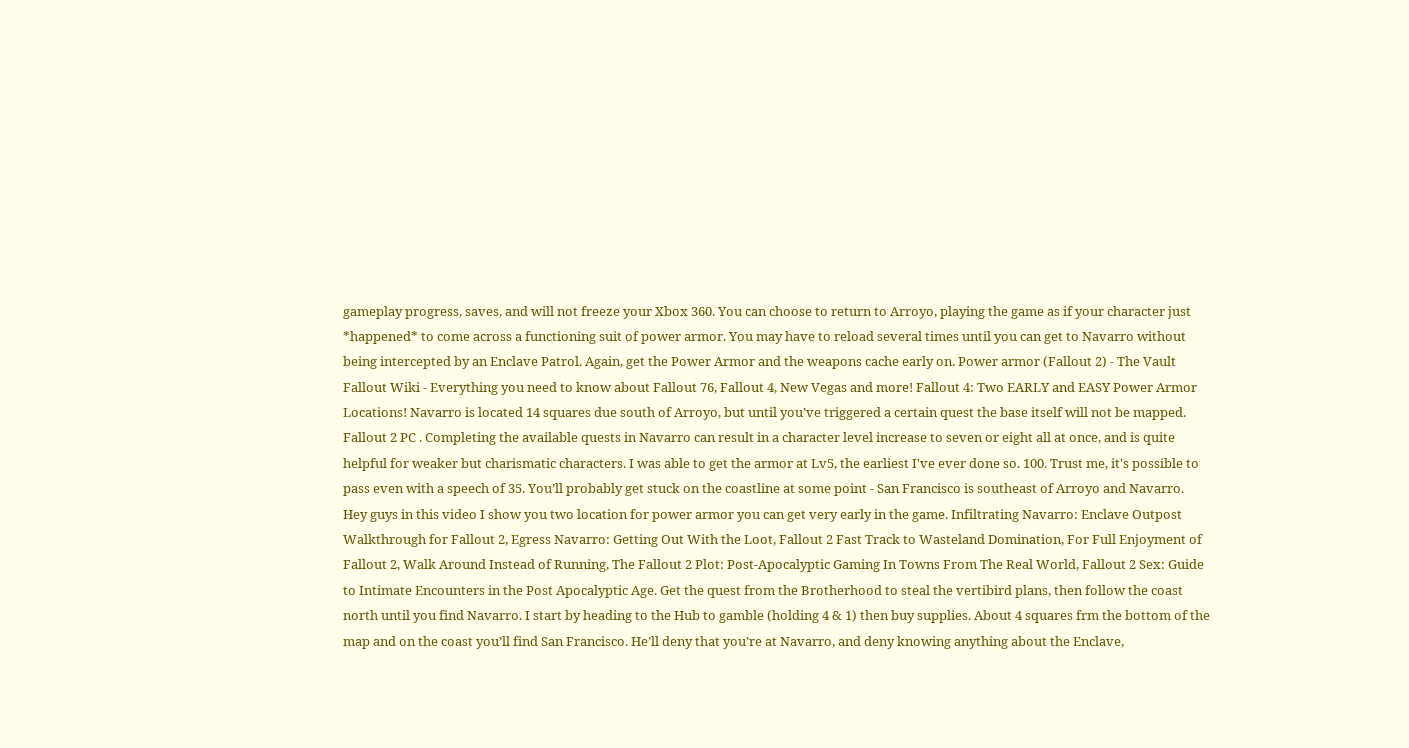gameplay progress, saves, and will not freeze your Xbox 360. You can choose to return to Arroyo, playing the game as if your character just *happened* to come across a functioning suit of power armor. You may have to reload several times until you can get to Navarro without being intercepted by an Enclave Patrol. Again, get the Power Armor and the weapons cache early on. Power armor (Fallout 2) - The Vault Fallout Wiki - Everything you need to know about Fallout 76, Fallout 4, New Vegas and more! Fallout 4: Two EARLY and EASY Power Armor Locations! Navarro is located 14 squares due south of Arroyo, but until you’ve triggered a certain quest the base itself will not be mapped. Fallout 2 PC . Completing the available quests in Navarro can result in a character level increase to seven or eight all at once, and is quite helpful for weaker but charismatic characters. I was able to get the armor at Lv5, the earliest I've ever done so. 100. Trust me, it's possible to pass even with a speech of 35. You’ll probably get stuck on the coastline at some point - San Francisco is southeast of Arroyo and Navarro. Hey guys in this video I show you two location for power armor you can get very early in the game. Infiltrating Navarro: Enclave Outpost Walkthrough for Fallout 2, Egress Navarro: Getting Out With the Loot, Fallout 2 Fast Track to Wasteland Domination, For Full Enjoyment of Fallout 2, Walk Around Instead of Running, The Fallout 2 Plot: Post-Apocalyptic Gaming In Towns From The Real World, Fallout 2 Sex: Guide to Intimate Encounters in the Post Apocalyptic Age. Get the quest from the Brotherhood to steal the vertibird plans, then follow the coast north until you find Navarro. I start by heading to the Hub to gamble (holding 4 & 1) then buy supplies. About 4 squares frm the bottom of the map and on the coast you’ll find San Francisco. He’ll deny that you’re at Navarro, and deny knowing anything about the Enclave,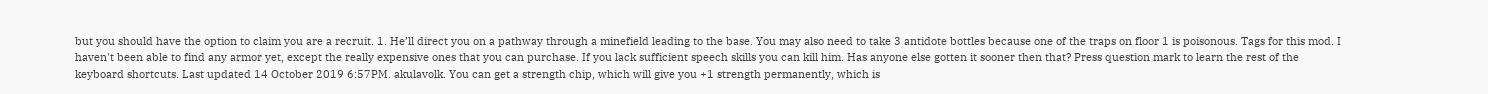but you should have the option to claim you are a recruit. 1. He’ll direct you on a pathway through a minefield leading to the base. You may also need to take 3 antidote bottles because one of the traps on floor 1 is poisonous. Tags for this mod. I haven't been able to find any armor yet, except the really expensive ones that you can purchase. If you lack sufficient speech skills you can kill him. Has anyone else gotten it sooner then that? Press question mark to learn the rest of the keyboard shortcuts. Last updated 14 October 2019 6:57PM. akulavolk. You can get a strength chip, which will give you +1 strength permanently, which is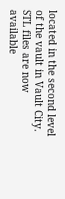located in the second level of the vault in Vault City. STL files are now available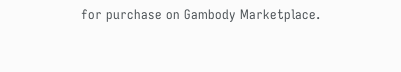for purchase on Gambody Marketplace.